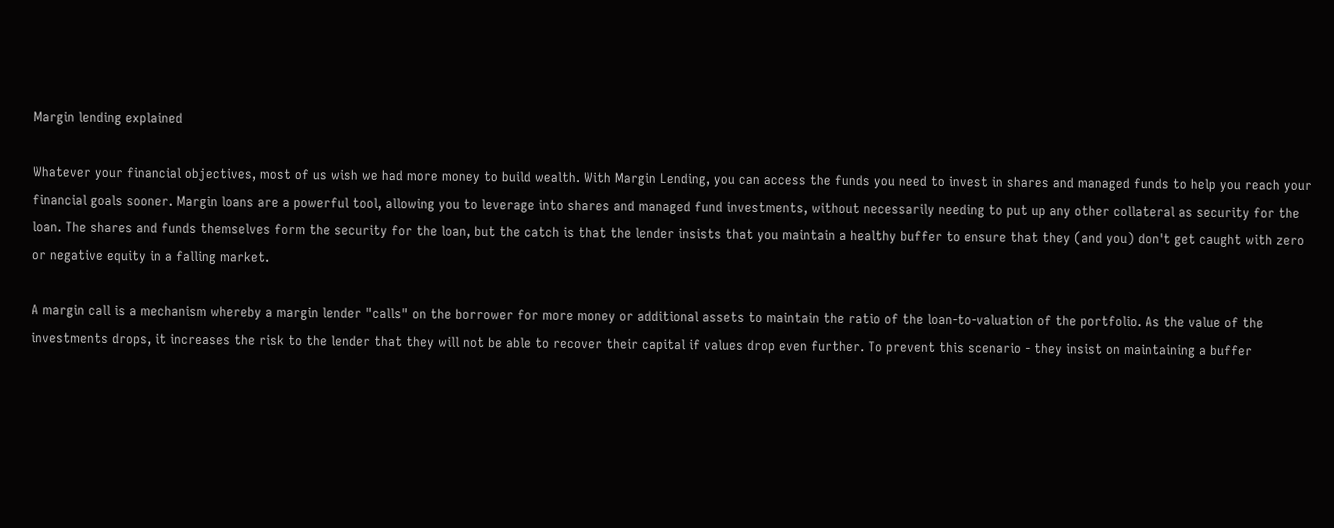Margin lending explained

Whatever your financial objectives, most of us wish we had more money to build wealth. With Margin Lending, you can access the funds you need to invest in shares and managed funds to help you reach your financial goals sooner. Margin loans are a powerful tool, allowing you to leverage into shares and managed fund investments, without necessarily needing to put up any other collateral as security for the loan. The shares and funds themselves form the security for the loan, but the catch is that the lender insists that you maintain a healthy buffer to ensure that they (and you) don't get caught with zero or negative equity in a falling market.

A margin call is a mechanism whereby a margin lender "calls" on the borrower for more money or additional assets to maintain the ratio of the loan-to-valuation of the portfolio. As the value of the investments drops, it increases the risk to the lender that they will not be able to recover their capital if values drop even further. To prevent this scenario - they insist on maintaining a buffer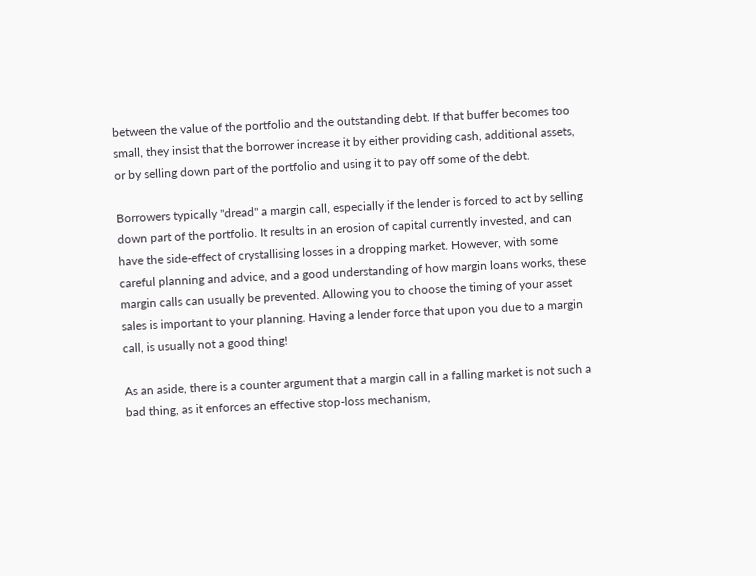between the value of the portfolio and the outstanding debt. If that buffer becomes too small, they insist that the borrower increase it by either providing cash, additional assets, or by selling down part of the portfolio and using it to pay off some of the debt.

Borrowers typically "dread" a margin call, especially if the lender is forced to act by selling down part of the portfolio. It results in an erosion of capital currently invested, and can have the side-effect of crystallising losses in a dropping market. However, with some careful planning and advice, and a good understanding of how margin loans works, these margin calls can usually be prevented. Allowing you to choose the timing of your asset sales is important to your planning. Having a lender force that upon you due to a margin call, is usually not a good thing!

As an aside, there is a counter argument that a margin call in a falling market is not such a bad thing, as it enforces an effective stop-loss mechanism,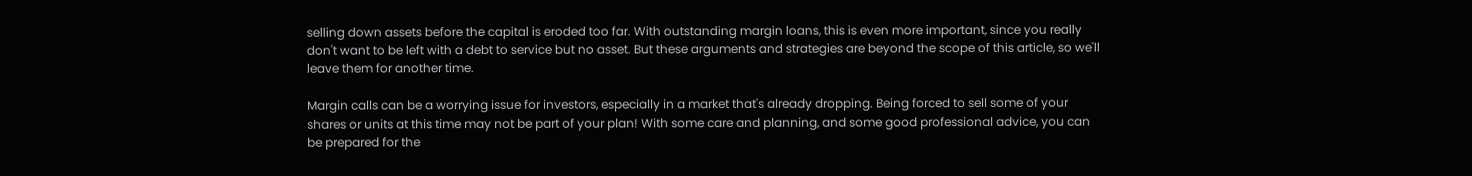selling down assets before the capital is eroded too far. With outstanding margin loans, this is even more important, since you really don't want to be left with a debt to service but no asset. But these arguments and strategies are beyond the scope of this article, so we'll leave them for another time.

Margin calls can be a worrying issue for investors, especially in a market that's already dropping. Being forced to sell some of your shares or units at this time may not be part of your plan! With some care and planning, and some good professional advice, you can be prepared for the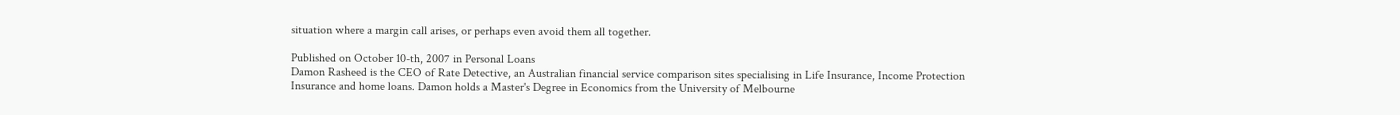situation where a margin call arises, or perhaps even avoid them all together.

Published on October 10-th, 2007 in Personal Loans
Damon Rasheed is the CEO of Rate Detective, an Australian financial service comparison sites specialising in Life Insurance, Income Protection Insurance and home loans. Damon holds a Master's Degree in Economics from the University of Melbourne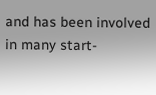and has been involved in many start-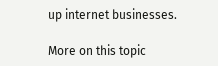up internet businesses.

More on this topic